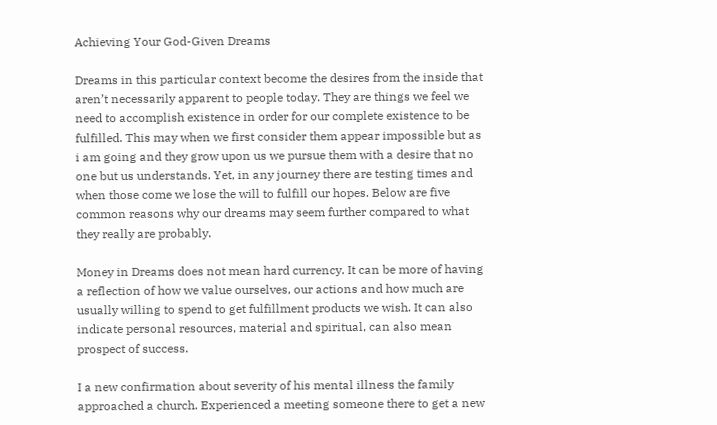Achieving Your God-Given Dreams

Dreams in this particular context become the desires from the inside that aren’t necessarily apparent to people today. They are things we feel we need to accomplish existence in order for our complete existence to be fulfilled. This may when we first consider them appear impossible but as i am going and they grow upon us we pursue them with a desire that no one but us understands. Yet, in any journey there are testing times and when those come we lose the will to fulfill our hopes. Below are five common reasons why our dreams may seem further compared to what they really are probably.

Money in Dreams does not mean hard currency. It can be more of having a reflection of how we value ourselves, our actions and how much are usually willing to spend to get fulfillment products we wish. It can also indicate personal resources, material and spiritual, can also mean prospect of success.

I a new confirmation about severity of his mental illness the family approached a church. Experienced a meeting someone there to get a new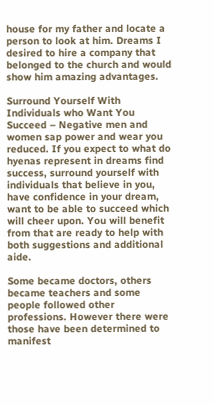house for my father and locate a person to look at him. Dreams I desired to hire a company that belonged to the church and would show him amazing advantages.

Surround Yourself With Individuals who Want You Succeed – Negative men and women sap power and wear you reduced. If you expect to what do hyenas represent in dreams find success, surround yourself with individuals that believe in you, have confidence in your dream, want to be able to succeed which will cheer upon. You will benefit from that are ready to help with both suggestions and additional aide.

Some became doctors, others became teachers and some people followed other professions. However there were those have been determined to manifest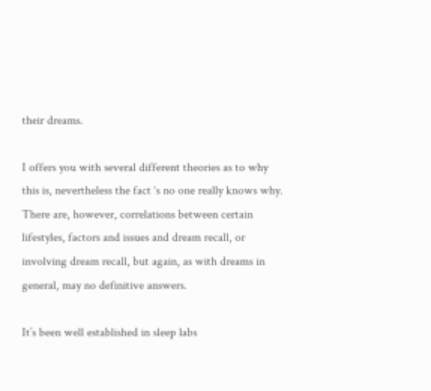their dreams.

I offers you with several different theories as to why this is, nevertheless the fact ‘s no one really knows why. There are, however, correlations between certain lifestyles, factors and issues and dream recall, or involving dream recall, but again, as with dreams in general, may no definitive answers.

It’s been well established in sleep labs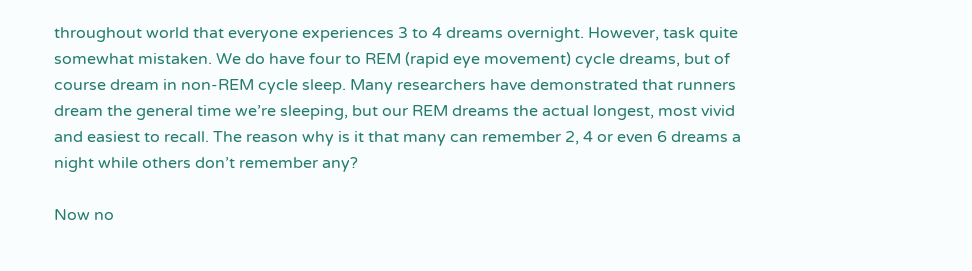throughout world that everyone experiences 3 to 4 dreams overnight. However, task quite somewhat mistaken. We do have four to REM (rapid eye movement) cycle dreams, but of course dream in non-REM cycle sleep. Many researchers have demonstrated that runners dream the general time we’re sleeping, but our REM dreams the actual longest, most vivid and easiest to recall. The reason why is it that many can remember 2, 4 or even 6 dreams a night while others don’t remember any?

Now no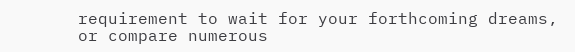requirement to wait for your forthcoming dreams, or compare numerous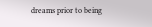dreams prior to being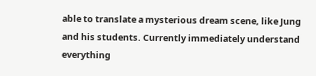able to translate a mysterious dream scene, like Jung and his students. Currently immediately understand everything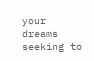your dreams seeking to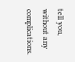tell you, without any complications.